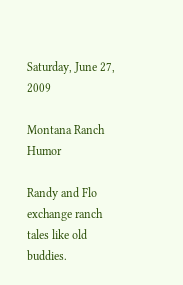Saturday, June 27, 2009

Montana Ranch Humor

Randy and Flo exchange ranch tales like old buddies.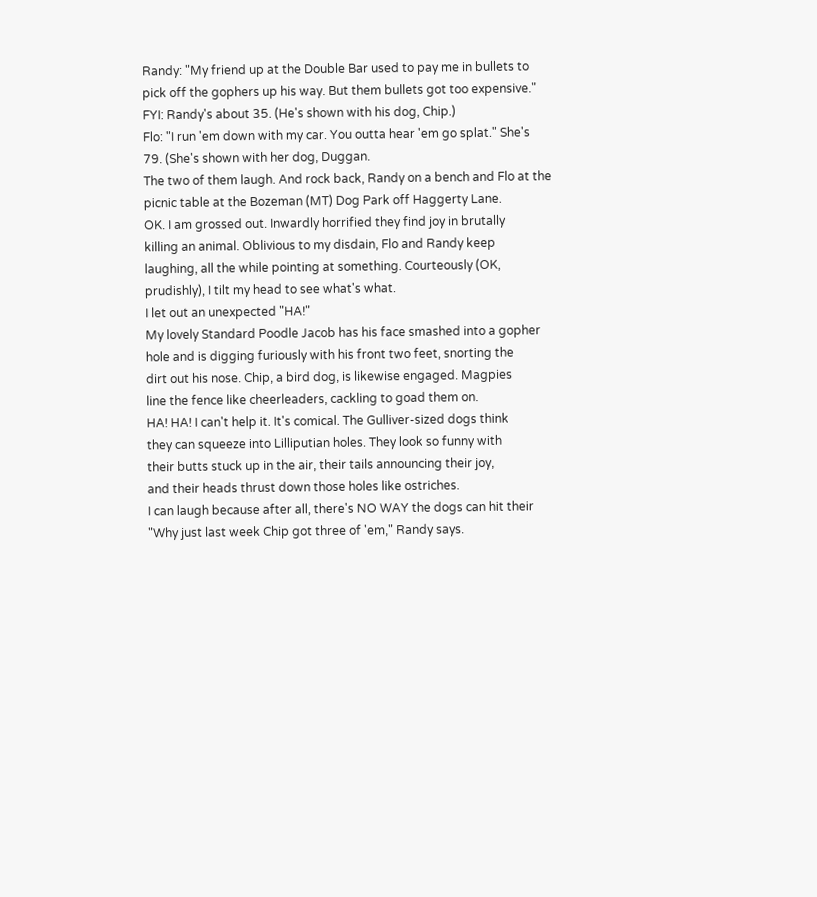Randy: "My friend up at the Double Bar used to pay me in bullets to
pick off the gophers up his way. But them bullets got too expensive."
FYI: Randy's about 35. (He's shown with his dog, Chip.)
Flo: "I run 'em down with my car. You outta hear 'em go splat." She's
79. (She's shown with her dog, Duggan.
The two of them laugh. And rock back, Randy on a bench and Flo at the
picnic table at the Bozeman (MT) Dog Park off Haggerty Lane.
OK. I am grossed out. Inwardly horrified they find joy in brutally
killing an animal. Oblivious to my disdain, Flo and Randy keep
laughing, all the while pointing at something. Courteously (OK,
prudishly), I tilt my head to see what's what.
I let out an unexpected "HA!"
My lovely Standard Poodle Jacob has his face smashed into a gopher
hole and is digging furiously with his front two feet, snorting the
dirt out his nose. Chip, a bird dog, is likewise engaged. Magpies
line the fence like cheerleaders, cackling to goad them on.
HA! HA! I can't help it. It's comical. The Gulliver-sized dogs think
they can squeeze into Lilliputian holes. They look so funny with
their butts stuck up in the air, their tails announcing their joy,
and their heads thrust down those holes like ostriches.
I can laugh because after all, there's NO WAY the dogs can hit their
"Why just last week Chip got three of 'em," Randy says.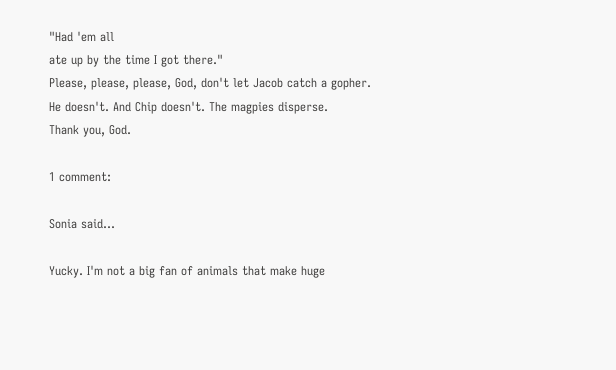"Had 'em all
ate up by the time I got there."
Please, please, please, God, don't let Jacob catch a gopher.
He doesn't. And Chip doesn't. The magpies disperse.
Thank you, God.

1 comment:

Sonia said...

Yucky. I'm not a big fan of animals that make huge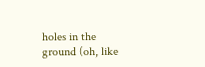holes in the ground (oh, like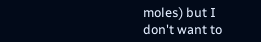moles) but I don't want to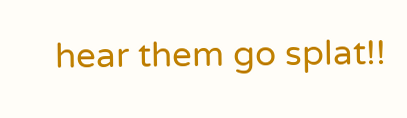hear them go splat!!